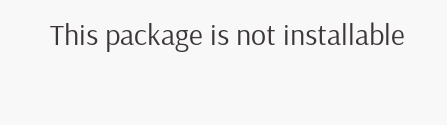This package is not installable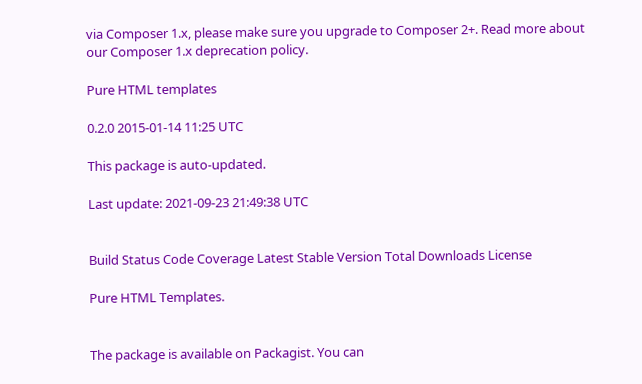via Composer 1.x, please make sure you upgrade to Composer 2+. Read more about our Composer 1.x deprecation policy.

Pure HTML templates

0.2.0 2015-01-14 11:25 UTC

This package is auto-updated.

Last update: 2021-09-23 21:49:38 UTC


Build Status Code Coverage Latest Stable Version Total Downloads License

Pure HTML Templates.


The package is available on Packagist. You can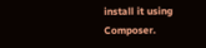install it using Composer.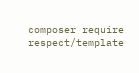composer require respect/template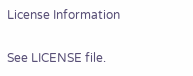License Information

See LICENSE file.